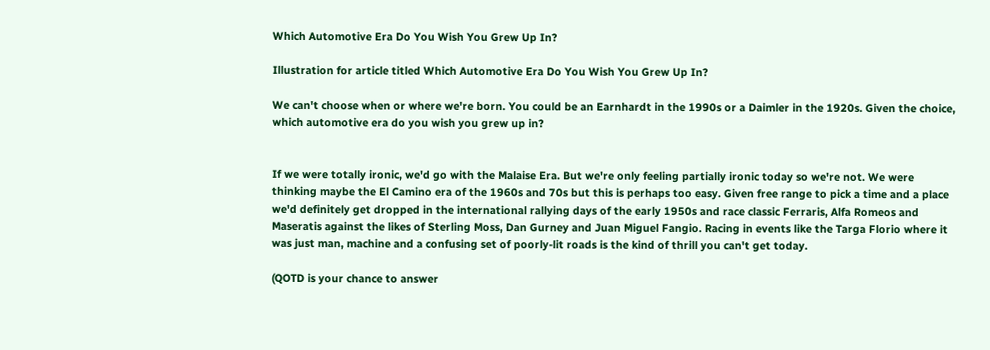Which Automotive Era Do You Wish You Grew Up In?

Illustration for article titled Which Automotive Era Do You Wish You Grew Up In?

We can't choose when or where we're born. You could be an Earnhardt in the 1990s or a Daimler in the 1920s. Given the choice, which automotive era do you wish you grew up in?


If we were totally ironic, we'd go with the Malaise Era. But we're only feeling partially ironic today so we're not. We were thinking maybe the El Camino era of the 1960s and 70s but this is perhaps too easy. Given free range to pick a time and a place we'd definitely get dropped in the international rallying days of the early 1950s and race classic Ferraris, Alfa Romeos and Maseratis against the likes of Sterling Moss, Dan Gurney and Juan Miguel Fangio. Racing in events like the Targa Florio where it was just man, machine and a confusing set of poorly-lit roads is the kind of thrill you can't get today.

(QOTD is your chance to answer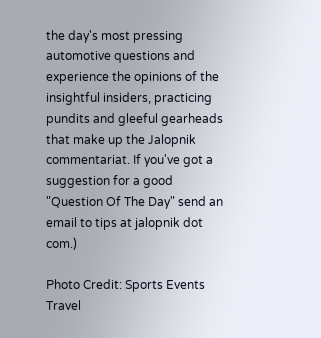the day's most pressing automotive questions and experience the opinions of the insightful insiders, practicing pundits and gleeful gearheads that make up the Jalopnik commentariat. If you've got a suggestion for a good "Question Of The Day" send an email to tips at jalopnik dot com.)

Photo Credit: Sports Events Travel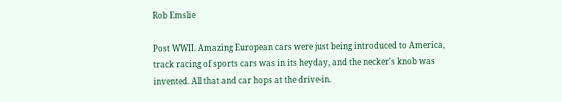Rob Emslie

Post WWII. Amazing European cars were just being introduced to America, track racing of sports cars was in its heyday, and the necker's knob was invented. All that and car hops at the drive-in.